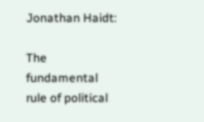Jonathan Haidt:

The fundamental rule of political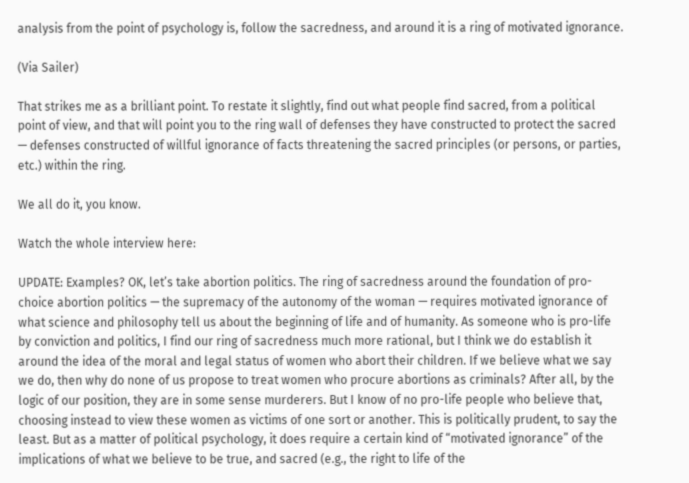analysis from the point of psychology is, follow the sacredness, and around it is a ring of motivated ignorance.

(Via Sailer)

That strikes me as a brilliant point. To restate it slightly, find out what people find sacred, from a political point of view, and that will point you to the ring wall of defenses they have constructed to protect the sacred — defenses constructed of willful ignorance of facts threatening the sacred principles (or persons, or parties, etc.) within the ring.

We all do it, you know.

Watch the whole interview here:

UPDATE: Examples? OK, let’s take abortion politics. The ring of sacredness around the foundation of pro-choice abortion politics — the supremacy of the autonomy of the woman — requires motivated ignorance of what science and philosophy tell us about the beginning of life and of humanity. As someone who is pro-life by conviction and politics, I find our ring of sacredness much more rational, but I think we do establish it around the idea of the moral and legal status of women who abort their children. If we believe what we say we do, then why do none of us propose to treat women who procure abortions as criminals? After all, by the logic of our position, they are in some sense murderers. But I know of no pro-life people who believe that, choosing instead to view these women as victims of one sort or another. This is politically prudent, to say the least. But as a matter of political psychology, it does require a certain kind of “motivated ignorance” of the implications of what we believe to be true, and sacred (e.g., the right to life of the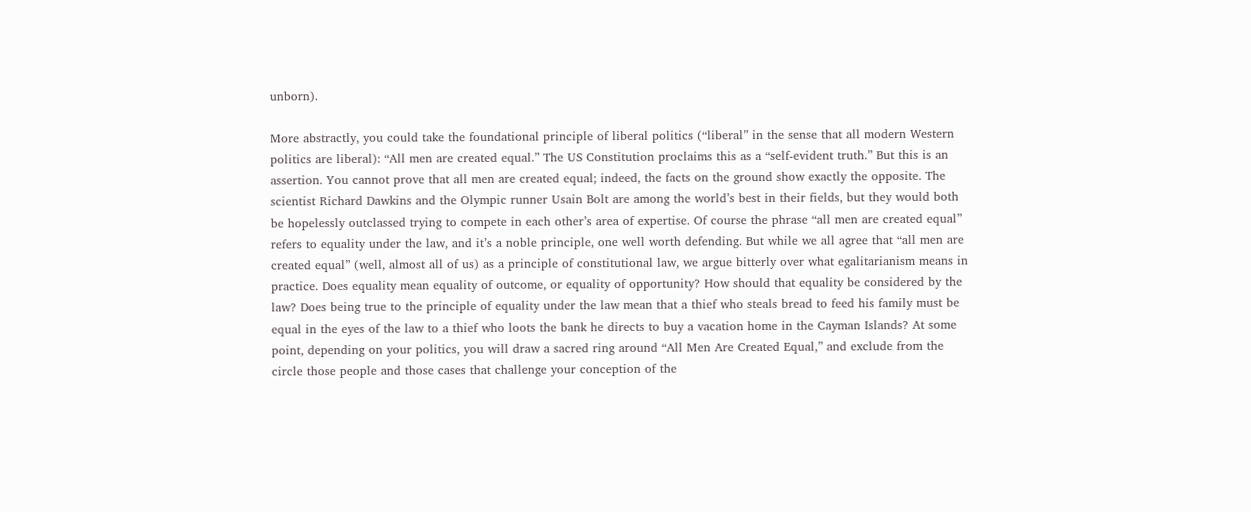unborn).

More abstractly, you could take the foundational principle of liberal politics (“liberal” in the sense that all modern Western politics are liberal): “All men are created equal.” The US Constitution proclaims this as a “self-evident truth.” But this is an assertion. You cannot prove that all men are created equal; indeed, the facts on the ground show exactly the opposite. The scientist Richard Dawkins and the Olympic runner Usain Bolt are among the world’s best in their fields, but they would both be hopelessly outclassed trying to compete in each other’s area of expertise. Of course the phrase “all men are created equal” refers to equality under the law, and it’s a noble principle, one well worth defending. But while we all agree that “all men are created equal” (well, almost all of us) as a principle of constitutional law, we argue bitterly over what egalitarianism means in practice. Does equality mean equality of outcome, or equality of opportunity? How should that equality be considered by the law? Does being true to the principle of equality under the law mean that a thief who steals bread to feed his family must be equal in the eyes of the law to a thief who loots the bank he directs to buy a vacation home in the Cayman Islands? At some point, depending on your politics, you will draw a sacred ring around “All Men Are Created Equal,” and exclude from the circle those people and those cases that challenge your conception of the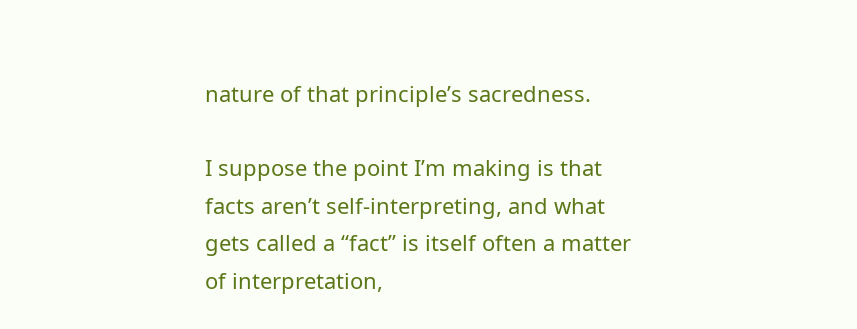nature of that principle’s sacredness.

I suppose the point I’m making is that facts aren’t self-interpreting, and what gets called a “fact” is itself often a matter of interpretation,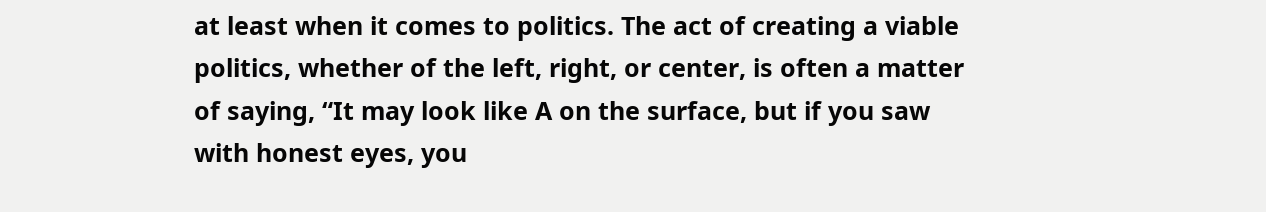at least when it comes to politics. The act of creating a viable politics, whether of the left, right, or center, is often a matter of saying, “It may look like A on the surface, but if you saw with honest eyes, you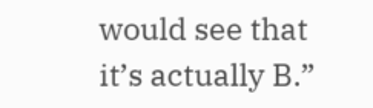would see that it’s actually B.”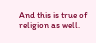And this is true of religion as well.